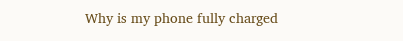Why is my phone fully charged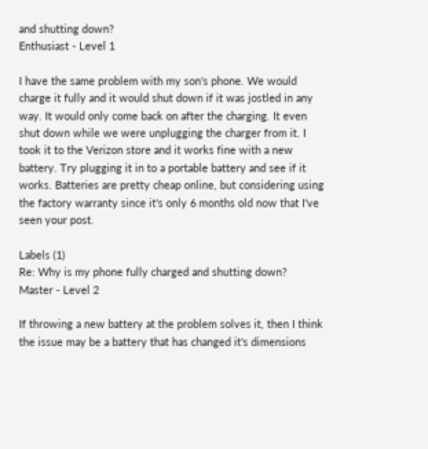and shutting down?
Enthusiast - Level 1

I have the same problem with my son's phone. We would charge it fully and it would shut down if it was jostled in any way. It would only come back on after the charging. It even shut down while we were unplugging the charger from it. I took it to the Verizon store and it works fine with a new battery. Try plugging it in to a portable battery and see if it works. Batteries are pretty cheap online, but considering using the factory warranty since it's only 6 months old now that I've seen your post.

Labels (1)
Re: Why is my phone fully charged and shutting down?
Master - Level 2

If throwing a new battery at the problem solves it, then I think the issue may be a battery that has changed it's dimensions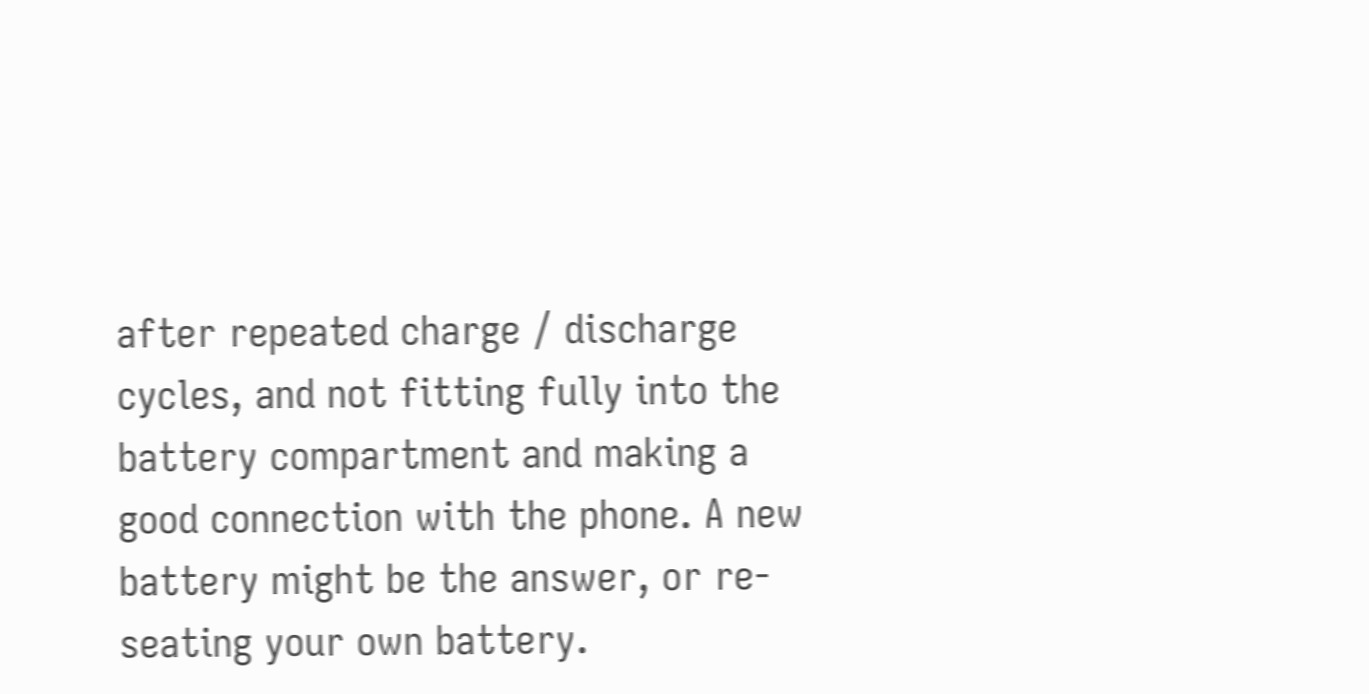after repeated charge / discharge cycles, and not fitting fully into the battery compartment and making a good connection with the phone. A new battery might be the answer, or re-seating your own battery.